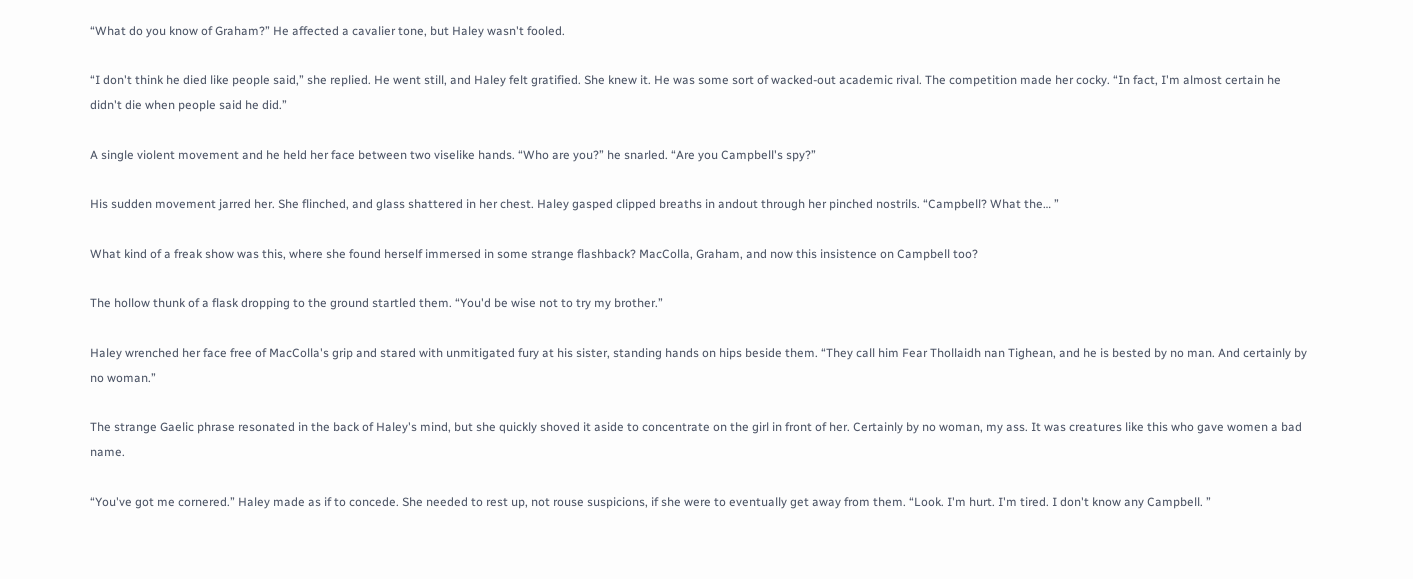“What do you know of Graham?” He affected a cavalier tone, but Haley wasn't fooled.

“I don't think he died like people said,” she replied. He went still, and Haley felt gratified. She knew it. He was some sort of wacked-out academic rival. The competition made her cocky. “In fact, I'm almost certain he didn't die when people said he did.”

A single violent movement and he held her face between two viselike hands. “Who are you?” he snarled. “Are you Campbell's spy?”

His sudden movement jarred her. She flinched, and glass shattered in her chest. Haley gasped clipped breaths in andout through her pinched nostrils. “Campbell? What the… ”

What kind of a freak show was this, where she found herself immersed in some strange flashback? MacColla, Graham, and now this insistence on Campbell too?

The hollow thunk of a flask dropping to the ground startled them. “You'd be wise not to try my brother.”

Haley wrenched her face free of MacColla's grip and stared with unmitigated fury at his sister, standing hands on hips beside them. “They call him Fear Thollaidh nan Tighean, and he is bested by no man. And certainly by no woman.”

The strange Gaelic phrase resonated in the back of Haley's mind, but she quickly shoved it aside to concentrate on the girl in front of her. Certainly by no woman, my ass. It was creatures like this who gave women a bad name.

“You've got me cornered.” Haley made as if to concede. She needed to rest up, not rouse suspicions, if she were to eventually get away from them. “Look. I'm hurt. I'm tired. I don't know any Campbell. ”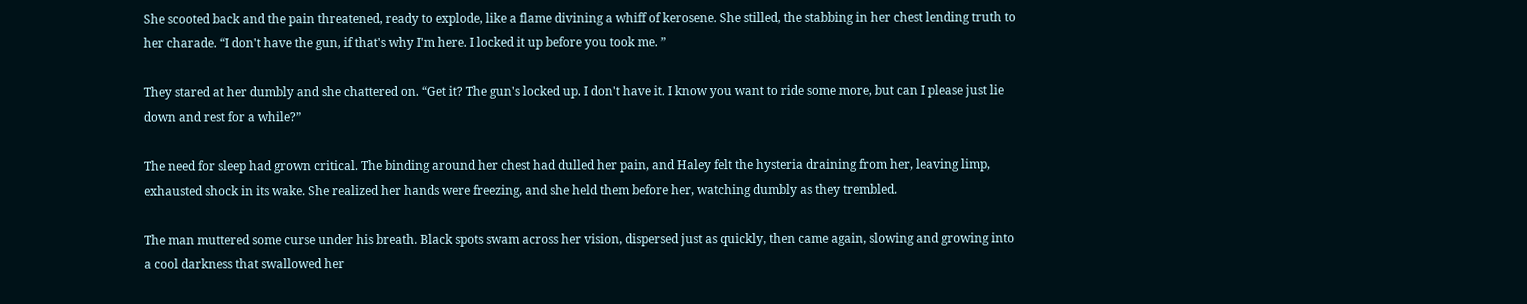She scooted back and the pain threatened, ready to explode, like a flame divining a whiff of kerosene. She stilled, the stabbing in her chest lending truth to her charade. “I don't have the gun, if that's why I'm here. I locked it up before you took me. ”

They stared at her dumbly and she chattered on. “Get it? The gun's locked up. I don't have it. I know you want to ride some more, but can I please just lie down and rest for a while?”

The need for sleep had grown critical. The binding around her chest had dulled her pain, and Haley felt the hysteria draining from her, leaving limp, exhausted shock in its wake. She realized her hands were freezing, and she held them before her, watching dumbly as they trembled.

The man muttered some curse under his breath. Black spots swam across her vision, dispersed just as quickly, then came again, slowing and growing into a cool darkness that swallowed her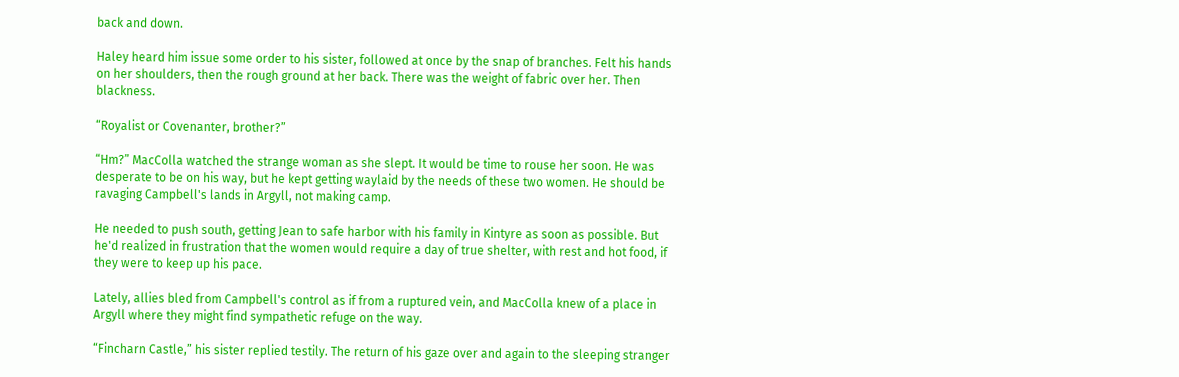back and down.

Haley heard him issue some order to his sister, followed at once by the snap of branches. Felt his hands on her shoulders, then the rough ground at her back. There was the weight of fabric over her. Then blackness.

“Royalist or Covenanter, brother?”

“Hm?” MacColla watched the strange woman as she slept. It would be time to rouse her soon. He was desperate to be on his way, but he kept getting waylaid by the needs of these two women. He should be ravaging Campbell's lands in Argyll, not making camp.

He needed to push south, getting Jean to safe harbor with his family in Kintyre as soon as possible. But he'd realized in frustration that the women would require a day of true shelter, with rest and hot food, if they were to keep up his pace.

Lately, allies bled from Campbell's control as if from a ruptured vein, and MacColla knew of a place in Argyll where they might find sympathetic refuge on the way.

“Fincharn Castle,” his sister replied testily. The return of his gaze over and again to the sleeping stranger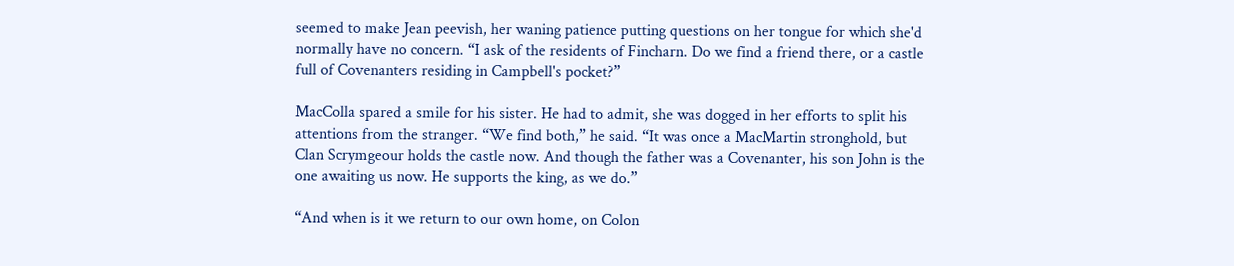seemed to make Jean peevish, her waning patience putting questions on her tongue for which she'd normally have no concern. “I ask of the residents of Fincharn. Do we find a friend there, or a castle full of Covenanters residing in Campbell's pocket?”

MacColla spared a smile for his sister. He had to admit, she was dogged in her efforts to split his attentions from the stranger. “We find both,” he said. “It was once a MacMartin stronghold, but Clan Scrymgeour holds the castle now. And though the father was a Covenanter, his son John is the one awaiting us now. He supports the king, as we do.”

“And when is it we return to our own home, on Colon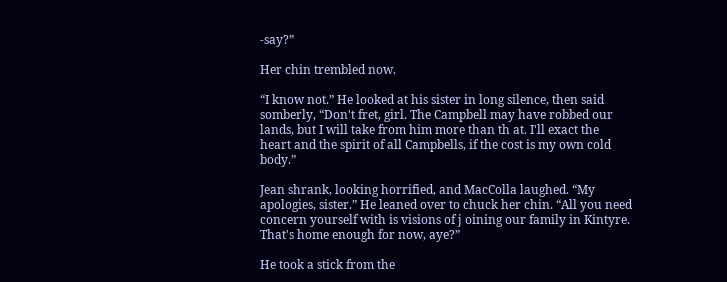-say?”

Her chin trembled now.

“I know not.” He looked at his sister in long silence, then said somberly, “Don't fret, girl. The Campbell may have robbed our lands, but I will take from him more than th at. I'll exact the heart and the spirit of all Campbells, if the cost is my own cold body.”

Jean shrank, looking horrified, and MacColla laughed. “My apologies, sister.” He leaned over to chuck her chin. “All you need concern yourself with is visions of j oining our family in Kintyre. That's home enough for now, aye?”

He took a stick from the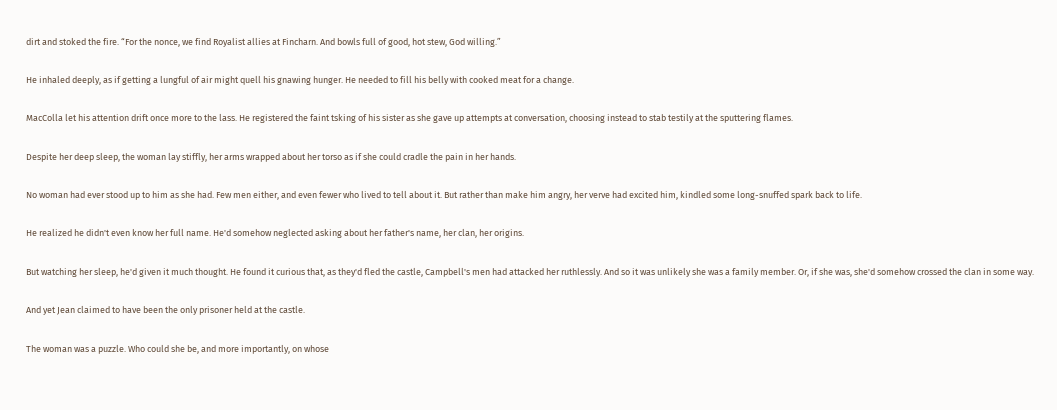dirt and stoked the fire. “For the nonce, we find Royalist allies at Fincharn. And bowls full of good, hot stew, God willing.”

He inhaled deeply, as if getting a lungful of air might quell his gnawing hunger. He needed to fill his belly with cooked meat for a change.

MacColla let his attention drift once more to the lass. He registered the faint tsking of his sister as she gave up attempts at conversation, choosing instead to stab testily at the sputtering flames.

Despite her deep sleep, the woman lay stiffly, her arms wrapped about her torso as if she could cradle the pain in her hands.

No woman had ever stood up to him as she had. Few men either, and even fewer who lived to tell about it. But rather than make him angry, her verve had excited him, kindled some long-snuffed spark back to life.

He realized he didn't even know her full name. He'd somehow neglected asking about her father's name, her clan, her origins.

But watching her sleep, he'd given it much thought. He found it curious that, as they'd fled the castle, Campbell's men had attacked her ruthlessly. And so it was unlikely she was a family member. Or, if she was, she'd somehow crossed the clan in some way.

And yet Jean claimed to have been the only prisoner held at the castle.

The woman was a puzzle. Who could she be, and more importantly, on whose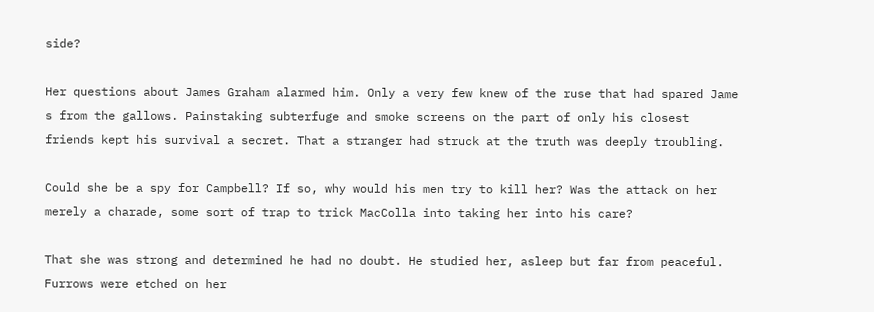side?

Her questions about James Graham alarmed him. Only a very few knew of the ruse that had spared Jame s from the gallows. Painstaking subterfuge and smoke screens on the part of only his closest friends kept his survival a secret. That a stranger had struck at the truth was deeply troubling.

Could she be a spy for Campbell? If so, why would his men try to kill her? Was the attack on her merely a charade, some sort of trap to trick MacColla into taking her into his care?

That she was strong and determined he had no doubt. He studied her, asleep but far from peaceful. Furrows were etched on her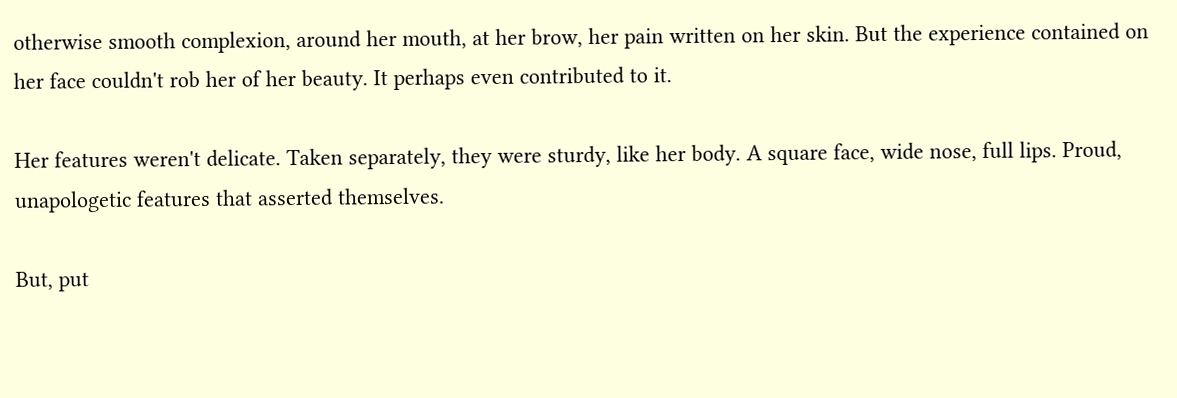otherwise smooth complexion, around her mouth, at her brow, her pain written on her skin. But the experience contained on her face couldn't rob her of her beauty. It perhaps even contributed to it.

Her features weren't delicate. Taken separately, they were sturdy, like her body. A square face, wide nose, full lips. Proud, unapologetic features that asserted themselves.

But, put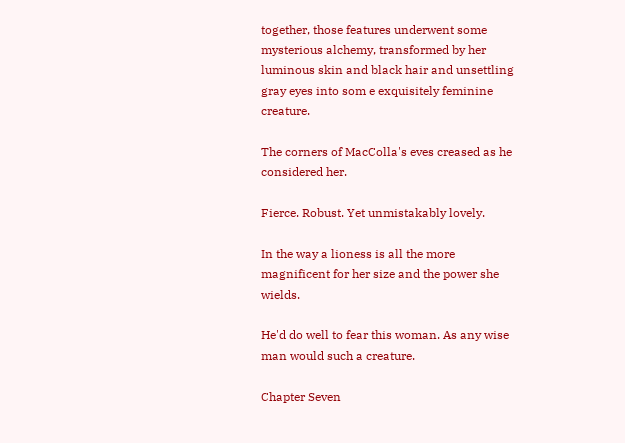together, those features underwent some mysterious alchemy, transformed by her luminous skin and black hair and unsettling gray eyes into som e exquisitely feminine creature.

The corners of MacColla's eves creased as he considered her.

Fierce. Robust. Yet unmistakably lovely.

In the way a lioness is all the more magnificent for her size and the power she wields.

He'd do well to fear this woman. As any wise man would such a creature.

Chapter Seven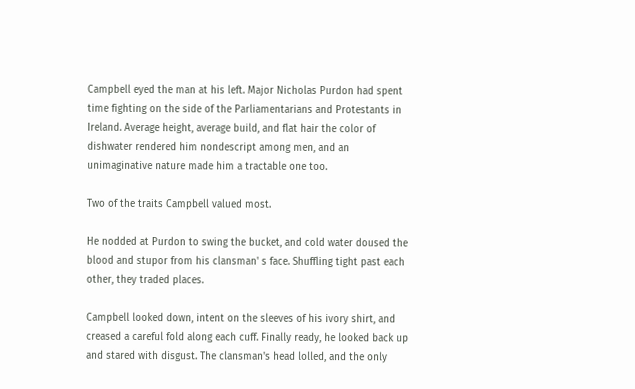Campbell eyed the man at his left. Major Nicholas Purdon had spent time fighting on the side of the Parliamentarians and Protestants in Ireland. Average height, average build, and flat hair the color of dishwater rendered him nondescript among men, and an unimaginative nature made him a tractable one too.

Two of the traits Campbell valued most.

He nodded at Purdon to swing the bucket, and cold water doused the blood and stupor from his clansman' s face. Shuffling tight past each other, they traded places.

Campbell looked down, intent on the sleeves of his ivory shirt, and creased a careful fold along each cuff. Finally ready, he looked back up and stared with disgust. The clansman's head lolled, and the only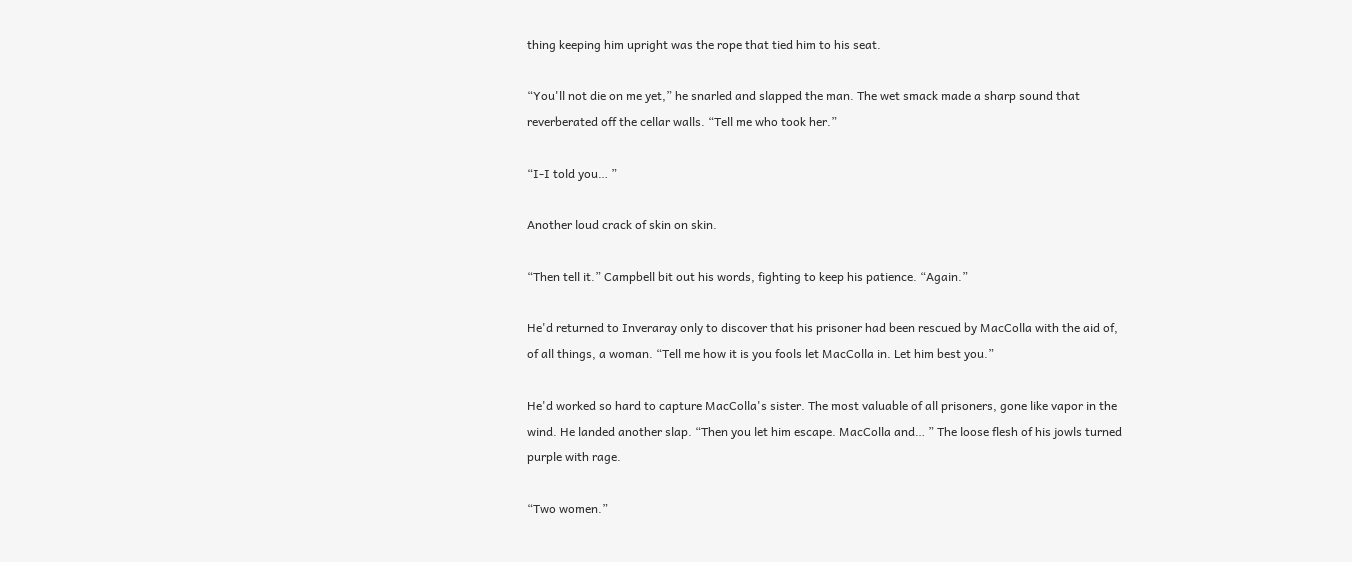thing keeping him upright was the rope that tied him to his seat.

“You'll not die on me yet,” he snarled and slapped the man. The wet smack made a sharp sound that reverberated off the cellar walls. “Tell me who took her.”

“I-I told you… ”

Another loud crack of skin on skin.

“Then tell it.” Campbell bit out his words, fighting to keep his patience. “Again.”

He'd returned to Inveraray only to discover that his prisoner had been rescued by MacColla with the aid of, of all things, a woman. “Tell me how it is you fools let MacColla in. Let him best you.”

He'd worked so hard to capture MacColla's sister. The most valuable of all prisoners, gone like vapor in the wind. He landed another slap. “Then you let him escape. MacColla and… ” The loose flesh of his jowls turned purple with rage.

“Two women.”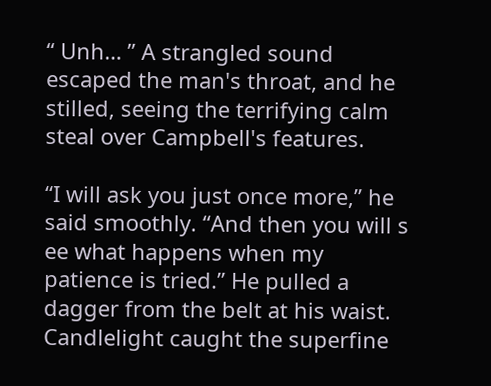“ Unh… ” A strangled sound escaped the man's throat, and he stilled, seeing the terrifying calm steal over Campbell's features.

“I will ask you just once more,” he said smoothly. “And then you will s ee what happens when my patience is tried.” He pulled a dagger from the belt at his waist. Candlelight caught the superfine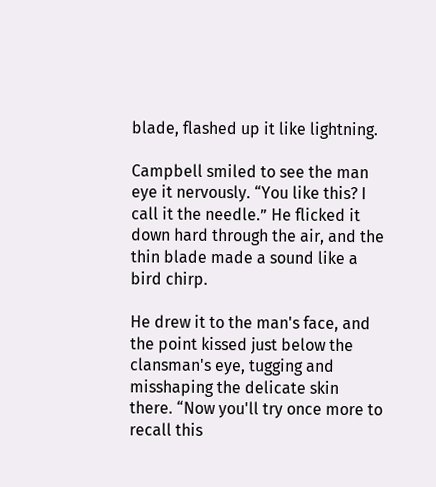blade, flashed up it like lightning.

Campbell smiled to see the man eye it nervously. “You like this? I call it the needle.” He flicked it down hard through the air, and the thin blade made a sound like a bird chirp.

He drew it to the man's face, and the point kissed just below the clansman's eye, tugging and misshaping the delicate skin there. “Now you'll try once more to recall this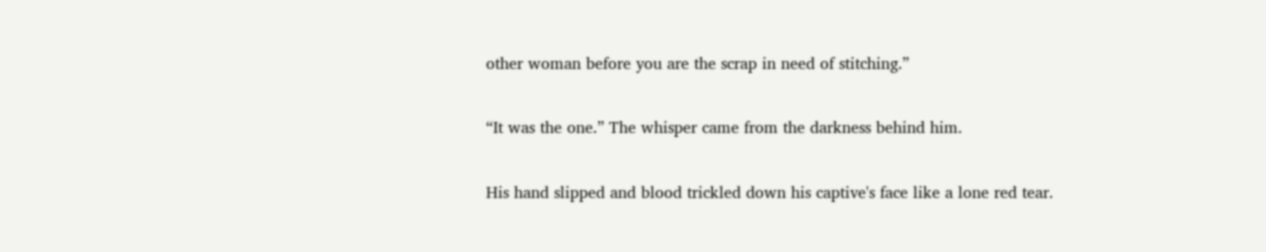other woman before you are the scrap in need of stitching.”

“It was the one.” The whisper came from the darkness behind him.

His hand slipped and blood trickled down his captive's face like a lone red tear.